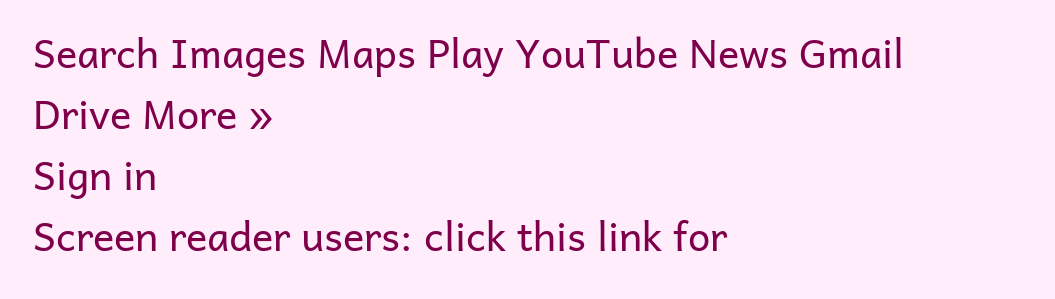Search Images Maps Play YouTube News Gmail Drive More »
Sign in
Screen reader users: click this link for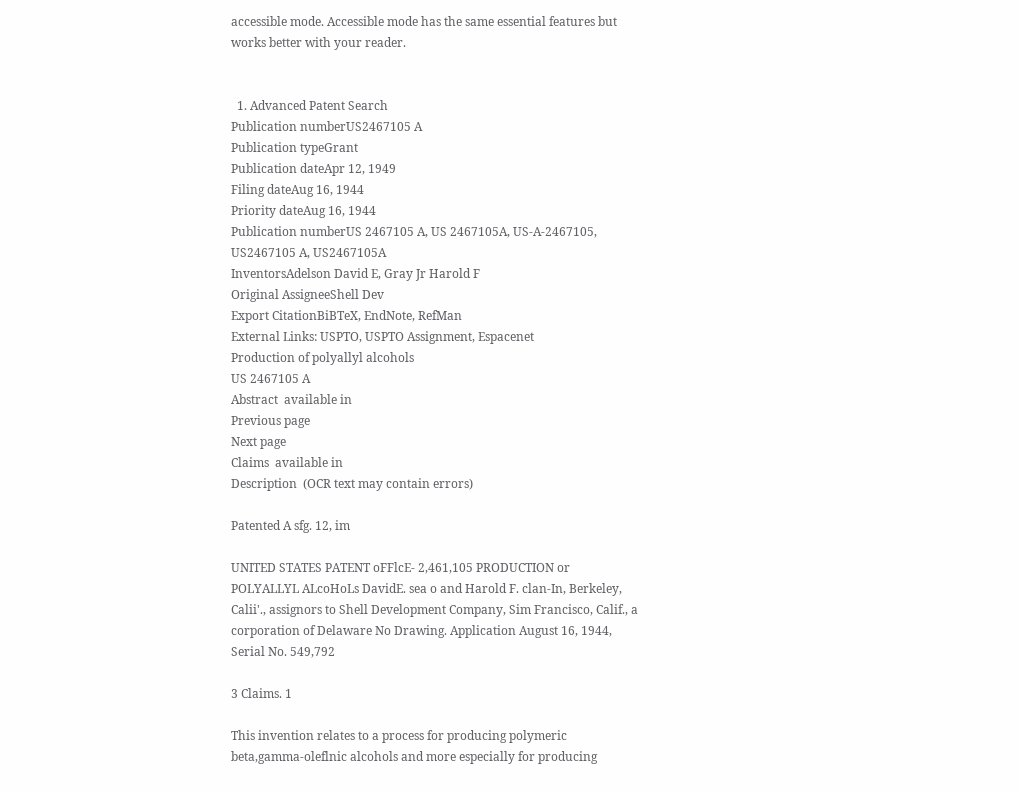accessible mode. Accessible mode has the same essential features but works better with your reader.


  1. Advanced Patent Search
Publication numberUS2467105 A
Publication typeGrant
Publication dateApr 12, 1949
Filing dateAug 16, 1944
Priority dateAug 16, 1944
Publication numberUS 2467105 A, US 2467105A, US-A-2467105, US2467105 A, US2467105A
InventorsAdelson David E, Gray Jr Harold F
Original AssigneeShell Dev
Export CitationBiBTeX, EndNote, RefMan
External Links: USPTO, USPTO Assignment, Espacenet
Production of polyallyl alcohols
US 2467105 A
Abstract  available in
Previous page
Next page
Claims  available in
Description  (OCR text may contain errors)

Patented A sfg. 12, im

UNITED STATES PATENT oFFlcE- 2,461,105 PRODUCTION or POLYALLYL ALcoHoLs DavidE. sea o and Harold F. clan-In, Berkeley, Calii'., assignors to Shell Development Company, Sim Francisco, Calif., a corporation of Delaware No Drawing. Application August 16, 1944, Serial No. 549,792

3 Claims. 1

This invention relates to a process for producing polymeric beta,gamma-oleflnic alcohols and more especially for producing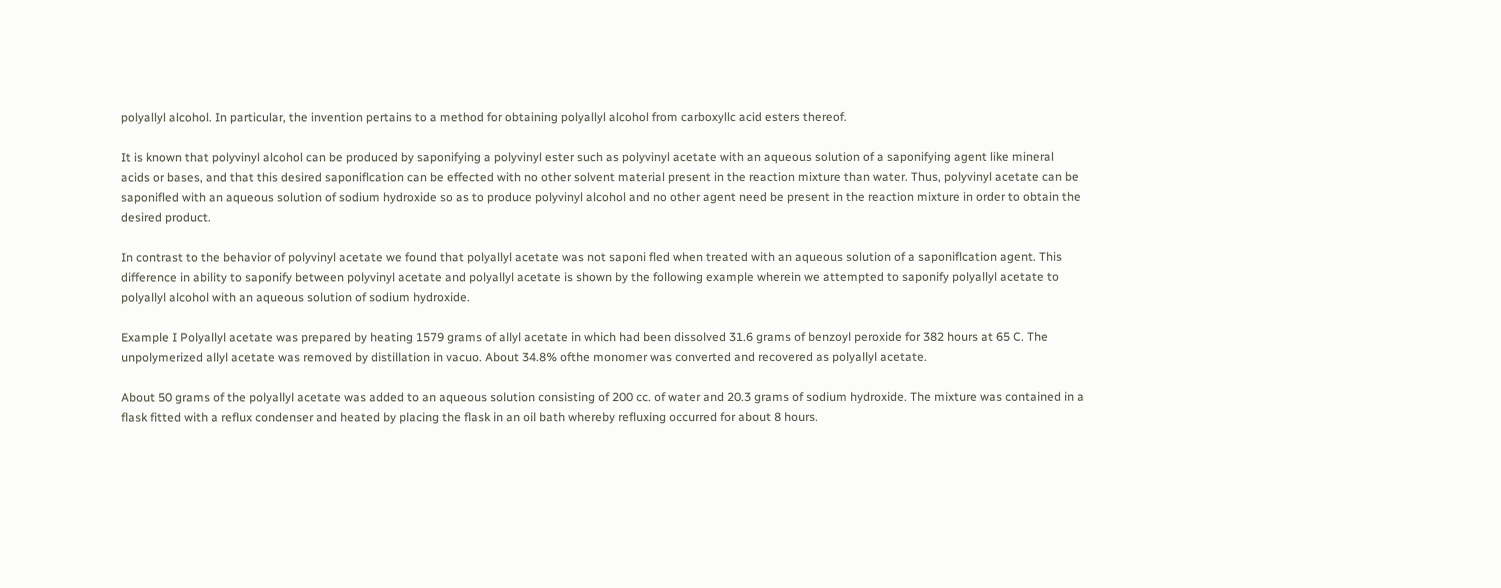polyallyl alcohol. In particular, the invention pertains to a method for obtaining polyallyl alcohol from carboxyllc acid esters thereof.

It is known that polyvinyl alcohol can be produced by saponifying a polyvinyl ester such as polyvinyl acetate with an aqueous solution of a saponifying agent like mineral acids or bases, and that this desired saponiflcation can be effected with no other solvent material present in the reaction mixture than water. Thus, polyvinyl acetate can be saponifled with an aqueous solution of sodium hydroxide so as to produce polyvinyl alcohol and no other agent need be present in the reaction mixture in order to obtain the desired product.

In contrast to the behavior of polyvinyl acetate we found that polyallyl acetate was not saponi fled when treated with an aqueous solution of a saponiflcation agent. This difference in ability to saponify between polyvinyl acetate and polyallyl acetate is shown by the following example wherein we attempted to saponify polyallyl acetate to polyallyl alcohol with an aqueous solution of sodium hydroxide.

Example I Polyallyl acetate was prepared by heating 1579 grams of allyl acetate in which had been dissolved 31.6 grams of benzoyl peroxide for 382 hours at 65 C. The unpolymerized allyl acetate was removed by distillation in vacuo. About 34.8% ofthe monomer was converted and recovered as polyallyl acetate.

About 50 grams of the polyallyl acetate was added to an aqueous solution consisting of 200 cc. of water and 20.3 grams of sodium hydroxide. The mixture was contained in a flask fitted with a reflux condenser and heated by placing the flask in an oil bath whereby refluxing occurred for about 8 hours.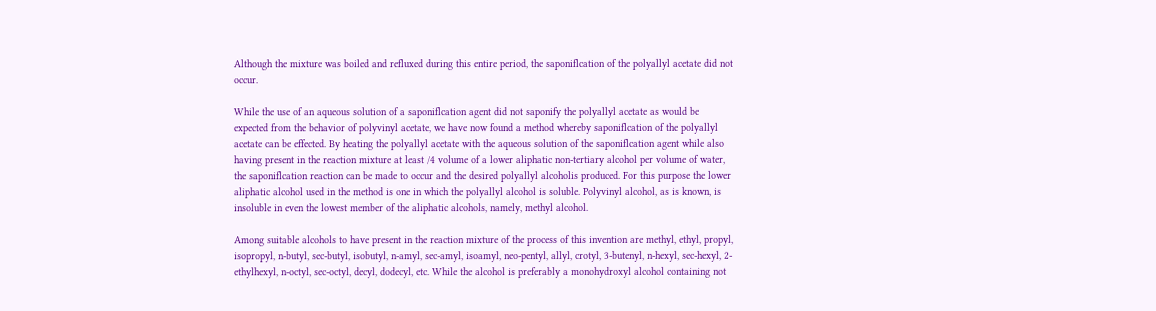Although the mixture was boiled and refluxed during this entire period, the saponiflcation of the polyallyl acetate did not occur.

While the use of an aqueous solution of a saponiflcation agent did not saponify the polyallyl acetate as would be expected from the behavior of polyvinyl acetate, we have now found a method whereby saponiflcation of the polyallyl acetate can be effected. By heating the polyallyl acetate with the aqueous solution of the saponiflcation agent while also having present in the reaction mixture at least /4 volume of a lower aliphatic non-tertiary alcohol per volume of water, the saponiflcation reaction can be made to occur and the desired polyallyl alcoholis produced. For this purpose the lower aliphatic alcohol used in the method is one in which the polyallyl alcohol is soluble. Polyvinyl alcohol, as is known, is insoluble in even the lowest member of the aliphatic alcohols, namely, methyl alcohol.

Among suitable alcohols to have present in the reaction mixture of the process of this invention are methyl, ethyl, propyl, isopropyl, n-butyl, sec-butyl, isobutyl, n-amyl, sec-amyl, isoamyl, neo-pentyl, allyl, crotyl, 3-butenyl, n-hexyl, sec-hexyl, 2- ethylhexyl, n-octyl, sec-octyl, decyl, dodecyl, etc. While the alcohol is preferably a monohydroxyl alcohol containing not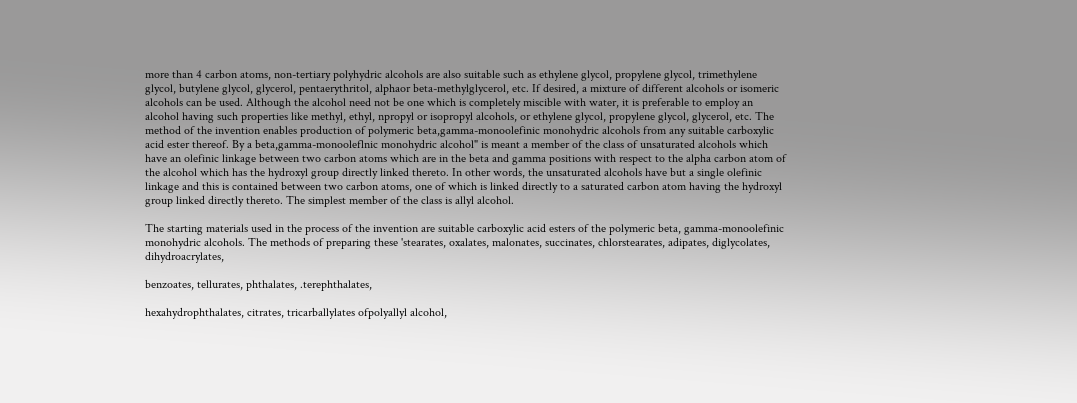more than 4 carbon atoms, non-tertiary polyhydric alcohols are also suitable such as ethylene glycol, propylene glycol, trimethylene glycol, butylene glycol, glycerol, pentaerythritol, alphaor beta-methylglycerol, etc. If desired, a mixture of different alcohols or isomeric alcohols can be used. Although the alcohol need not be one which is completely miscible with water, it is preferable to employ an alcohol having such properties like methyl, ethyl, npropyl or isopropyl alcohols, or ethylene glycol, propylene glycol, glycerol, etc. The method of the invention enables production of polymeric beta,gamma-monoolefinic monohydric alcohols from any suitable carboxylic acid ester thereof. By a beta,gamma-monooleflnic monohydric alcohol" is meant a member of the class of unsaturated alcohols which have an olefinic linkage between two carbon atoms which are in the beta and gamma positions with respect to the alpha carbon atom of the alcohol which has the hydroxyl group directly linked thereto. In other words, the unsaturated alcohols have but a single olefinic linkage and this is contained between two carbon atoms, one of which is linked directly to a saturated carbon atom having the hydroxyl group linked directly thereto. The simplest member of the class is allyl alcohol.

The starting materials used in the process of the invention are suitable carboxylic acid esters of the polymeric beta, gamma-monoolefinic monohydric alcohols. The methods of preparing these 'stearates, oxalates, malonates, succinates, chlorstearates, adipates, diglycolates, dihydroacrylates,

benzoates, tellurates, phthalates, .terephthalates,

hexahydrophthalates, citrates, tricarballylates ofpolyallyl alcohol,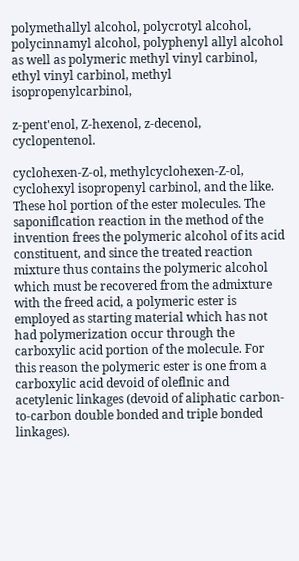polymethallyl alcohol, polycrotyl alcohol, polycinnamyl alcohol, polyphenyl allyl alcohol as well as polymeric methyl vinyl carbinol, ethyl vinyl carbinol, methyl isopropenylcarbinol,

z-pent'enol, Z-hexenol, z-decenol, cyclopentenol.

cyclohexen-Z-ol, methylcyclohexen-Z-ol, cyclohexyl isopropenyl carbinol, and the like. These hol portion of the ester molecules. The saponiflcation reaction in the method of the invention frees the polymeric alcohol of its acid constituent, and since the treated reaction mixture thus contains the polymeric alcohol which must be recovered from the admixture with the freed acid, a polymeric ester is employed as starting material which has not had polymerization occur through the carboxylic acid portion of the molecule. For this reason the polymeric ester is one from a carboxylic acid devoid of oleflnic and acetylenic linkages (devoid of aliphatic carbon-to-carbon double bonded and triple bonded linkages).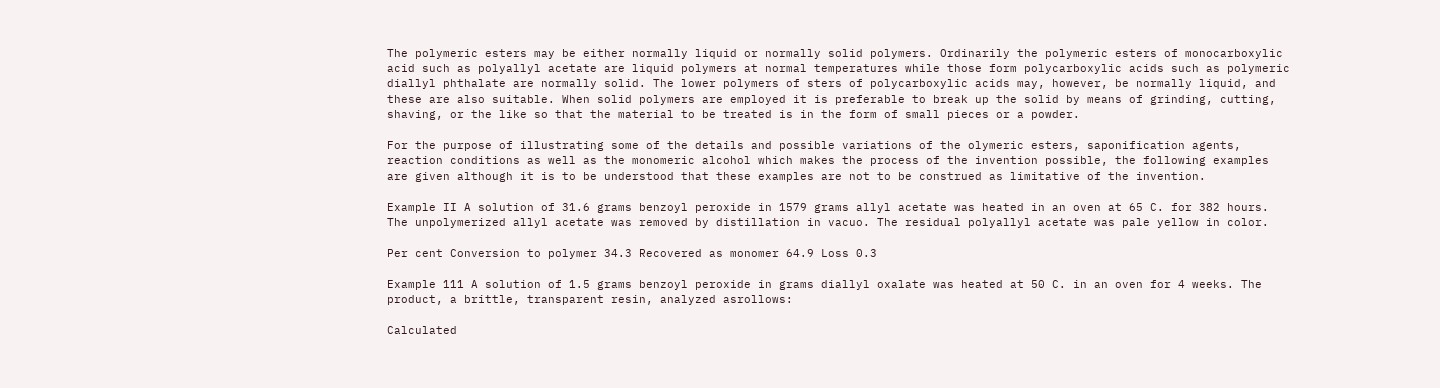The polymeric esters may be either normally liquid or normally solid polymers. Ordinarily the polymeric esters of monocarboxylic acid such as polyallyl acetate are liquid polymers at normal temperatures while those form polycarboxylic acids such as polymeric diallyl phthalate are normally solid. The lower polymers of sters of polycarboxylic acids may, however, be normally liquid, and these are also suitable. When solid polymers are employed it is preferable to break up the solid by means of grinding, cutting, shaving, or the like so that the material to be treated is in the form of small pieces or a powder.

For the purpose of illustrating some of the details and possible variations of the olymeric esters, saponification agents, reaction conditions as well as the monomeric alcohol which makes the process of the invention possible, the following examples are given although it is to be understood that these examples are not to be construed as limitative of the invention.

Example II A solution of 31.6 grams benzoyl peroxide in 1579 grams allyl acetate was heated in an oven at 65 C. for 382 hours. The unpolymerized allyl acetate was removed by distillation in vacuo. The residual polyallyl acetate was pale yellow in color.

Per cent Conversion to polymer 34.3 Recovered as monomer 64.9 Loss 0.3

Example 111 A solution of 1.5 grams benzoyl peroxide in grams diallyl oxalate was heated at 50 C. in an oven for 4 weeks. The product, a brittle, transparent resin, analyzed asrollows:

Calculated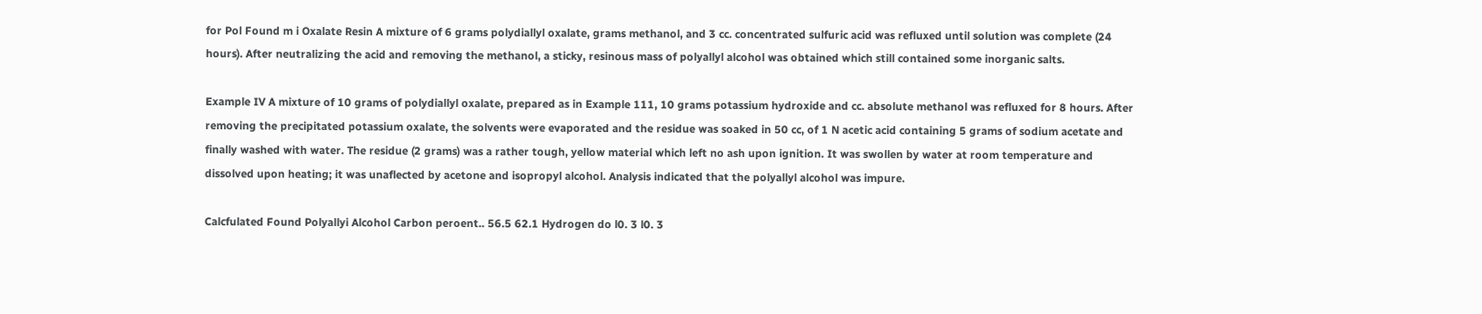for Pol Found m i Oxalate Resin A mixture of 6 grams polydiallyl oxalate, grams methanol, and 3 cc. concentrated sulfuric acid was refluxed until solution was complete (24 hours). After neutralizing the acid and removing the methanol, a sticky, resinous mass of polyallyl alcohol was obtained which still contained some inorganic salts.

Example IV A mixture of 10 grams of polydiallyl oxalate, prepared as in Example 111, 10 grams potassium hydroxide and cc. absolute methanol was refluxed for 8 hours. After removing the precipitated potassium oxalate, the solvents were evaporated and the residue was soaked in 50 cc, of 1 N acetic acid containing 5 grams of sodium acetate and finally washed with water. The residue (2 grams) was a rather tough, yellow material which left no ash upon ignition. It was swollen by water at room temperature and dissolved upon heating; it was unaflected by acetone and isopropyl alcohol. Analysis indicated that the polyallyl alcohol was impure.

Calcfulated Found Polyallyi Alcohol Carbon peroent.. 56.5 62.1 Hydrogen do l0. 3 l0. 3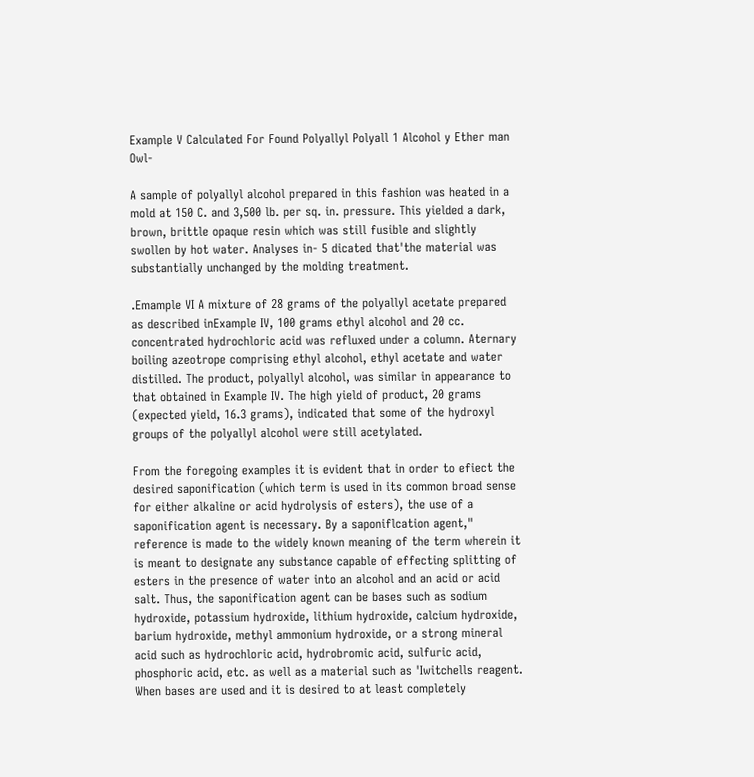Example V Calculated For Found Polyallyl Polyall 1 Alcohol y Ether man Owl-

A sample of polyallyl alcohol prepared in this fashion was heated in a mold at 150 C. and 3,500 lb. per sq. in. pressure. This yielded a dark, brown, brittle opaque resin which was still fusible and slightly swollen by hot water. Analyses in- 5 dicated that'the material was substantially unchanged by the molding treatment.

.Emample VI A mixture of 28 grams of the polyallyl acetate prepared as described inExample IV, 100 grams ethyl alcohol and 20 cc. concentrated hydrochloric acid was refluxed under a column. Aternary boiling azeotrope comprising ethyl alcohol, ethyl acetate and water distilled. The product, polyallyl alcohol, was similar in appearance to that obtained in Example IV. The high yield of product, 20 grams (expected yield, 16.3 grams), indicated that some of the hydroxyl groups of the polyallyl alcohol were still acetylated.

From the foregoing examples it is evident that in order to efiect the desired saponification (which term is used in its common broad sense for either alkaline or acid hydrolysis of esters), the use of a saponification agent is necessary. By a saponiflcation agent," reference is made to the widely known meaning of the term wherein it is meant to designate any substance capable of effecting splitting of esters in the presence of water into an alcohol and an acid or acid salt. Thus, the saponification agent can be bases such as sodium hydroxide, potassium hydroxide, lithium hydroxide, calcium hydroxide, barium hydroxide, methyl ammonium hydroxide, or a strong mineral acid such as hydrochloric acid, hydrobromic acid, sulfuric acid, phosphoric acid, etc. as well as a material such as 'Iwitchells reagent. When bases are used and it is desired to at least completely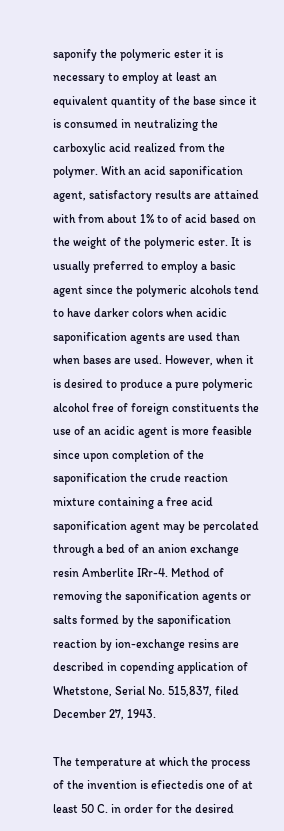saponify the polymeric ester it is necessary to employ at least an equivalent quantity of the base since it is consumed in neutralizing the carboxylic acid realized from the polymer. With an acid saponification agent, satisfactory results are attained with from about 1% to of acid based on the weight of the polymeric ester. It is usually preferred to employ a basic agent since the polymeric alcohols tend to have darker colors when acidic saponification agents are used than when bases are used. However, when it is desired to produce a pure polymeric alcohol free of foreign constituents the use of an acidic agent is more feasible since upon completion of the saponification the crude reaction mixture containing a free acid saponification agent may be percolated through a bed of an anion exchange resin Amberlite IRr-4. Method of removing the saponification agents or salts formed by the saponification reaction by ion-exchange resins are described in copending application of Whetstone, Serial No. 515,837, filed December 27, 1943.

The temperature at which the process of the invention is efiectedis one of at least 50 C. in order for the desired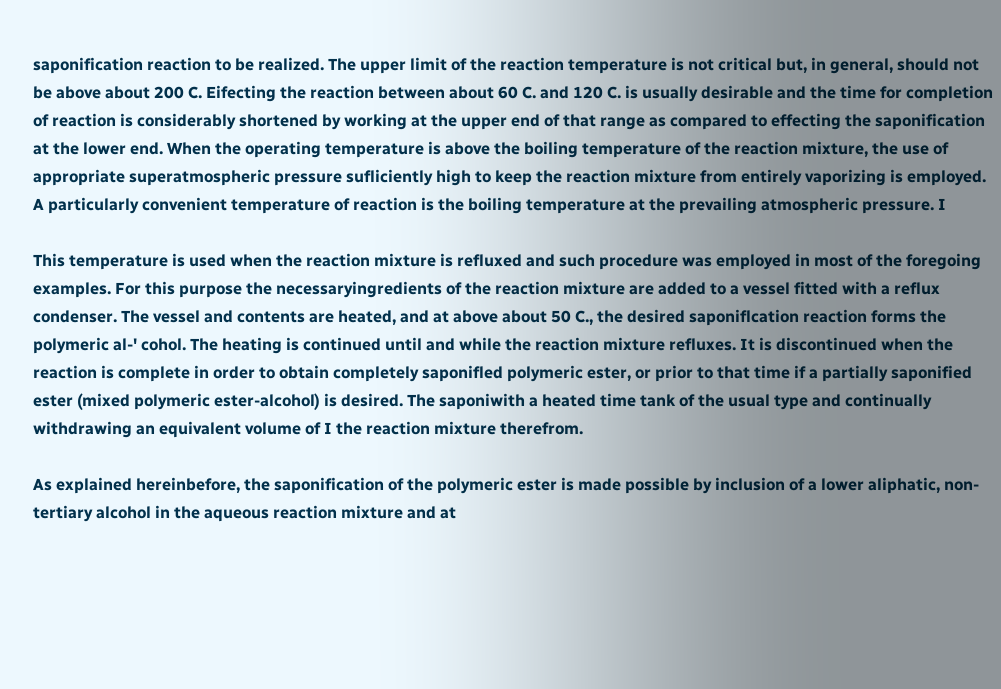saponification reaction to be realized. The upper limit of the reaction temperature is not critical but, in general, should not be above about 200 C. Eifecting the reaction between about 60 C. and 120 C. is usually desirable and the time for completion of reaction is considerably shortened by working at the upper end of that range as compared to effecting the saponification at the lower end. When the operating temperature is above the boiling temperature of the reaction mixture, the use of appropriate superatmospheric pressure sufliciently high to keep the reaction mixture from entirely vaporizing is employed. A particularly convenient temperature of reaction is the boiling temperature at the prevailing atmospheric pressure. I

This temperature is used when the reaction mixture is refluxed and such procedure was employed in most of the foregoing examples. For this purpose the necessaryingredients of the reaction mixture are added to a vessel fitted with a reflux condenser. The vessel and contents are heated, and at above about 50 C., the desired saponiflcation reaction forms the polymeric al-' cohol. The heating is continued until and while the reaction mixture refluxes. It is discontinued when the reaction is complete in order to obtain completely saponifled polymeric ester, or prior to that time if a partially saponified ester (mixed polymeric ester-alcohol) is desired. The saponiwith a heated time tank of the usual type and continually withdrawing an equivalent volume of I the reaction mixture therefrom.

As explained hereinbefore, the saponification of the polymeric ester is made possible by inclusion of a lower aliphatic, non-tertiary alcohol in the aqueous reaction mixture and at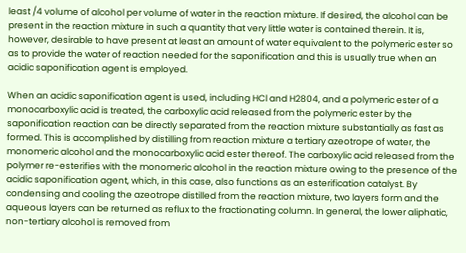least /4 volume of alcohol per volume of water in the reaction mixture. If desired, the alcohol can be present in the reaction mixture in such a quantity that very little water is contained therein. It is, however, desirable to have present at least an amount of water equivalent to the polymeric ester so as to provide the water of reaction needed for the saponification and this is usually true when an acidic saponification agent is employed.

When an acidic saponification agent is used, including HCl and H2804, and a polymeric ester of a monocarboxylic acid is treated, the carboxylic acid released from the polymeric ester by the saponification reaction can be directly separated from the reaction mixture substantially as fast as formed. This is accomplished by distilling from reaction mixture a tertiary azeotrope of water, the monomeric alcohol and the monocarboxylic acid ester thereof. The carboxylic acid released from the polymer re-esterifies with the monomeric alcohol in the reaction mixture owing to the presence of the acidic saponification agent, which, in this case, also functions as an esterification catalyst. By condensing and cooling the azeotrope distilled from the reaction mixture, two layers form and the aqueous layers can be returned as reflux to the fractionating column. In general, the lower aliphatic, non-tertiary alcohol is removed from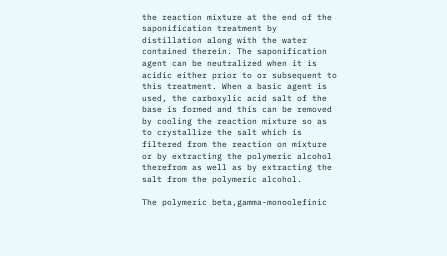the reaction mixture at the end of the saponification treatment by distillation along with the water contained therein. The saponification agent can be neutralized when it is acidic either prior to or subsequent to this treatment. When a basic agent is used, the carboxylic acid salt of the base is formed and this can be removed by cooling the reaction mixture so as to crystallize the salt which is filtered from the reaction on mixture or by extracting the polymeric alcohol therefrom as well as by extracting the salt from the polymeric alcohol.

The polymeric beta,gamma-monoolefinic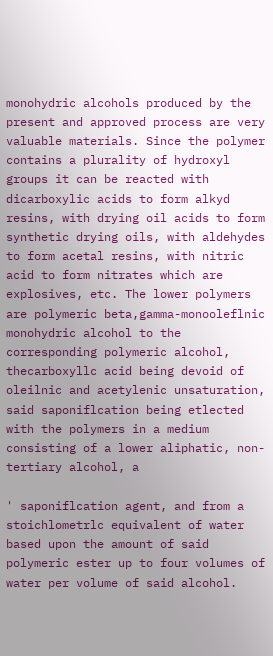monohydric alcohols produced by the present and approved process are very valuable materials. Since the polymer contains a plurality of hydroxyl groups it can be reacted with dicarboxylic acids to form alkyd resins, with drying oil acids to form synthetic drying oils, with aldehydes to form acetal resins, with nitric acid to form nitrates which are explosives, etc. The lower polymers are polymeric beta,gamma-monooleflnic monohydric alcohol to the corresponding polymeric alcohol, thecarboxyllc acid being devoid of oleilnic and acetylenic unsaturation, said saponiflcation being etlected with the polymers in a medium consisting of a lower aliphatic, non-tertiary alcohol, a

' saponiflcation agent, and from a stoichlometrlc equivalent of water based upon the amount of said polymeric ester up to four volumes of water per volume of said alcohol.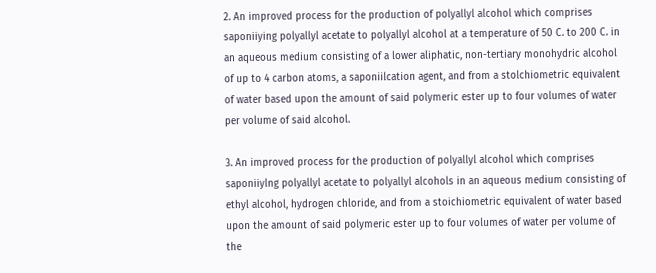2. An improved process for the production of polyallyl alcohol which comprises saponiiying polyallyl acetate to polyallyl alcohol at a temperature of 50 C. to 200 C. in an aqueous medium consisting of a lower aliphatic, non-tertiary monohydric alcohol of up to 4 carbon atoms, a saponiilcation agent, and from a stolchiometric equivalent of water based upon the amount of said polymeric ester up to four volumes of water per volume of said alcohol.

3. An improved process for the production of polyallyl alcohol which comprises saponiiylng polyallyl acetate to polyallyl alcohols in an aqueous medium consisting of ethyl alcohol, hydrogen chloride, and from a stoichiometric equivalent of water based upon the amount of said polymeric ester up to four volumes of water per volume of the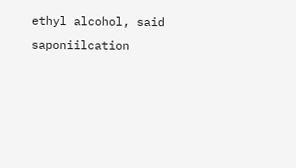ethyl alcohol, said saponiilcation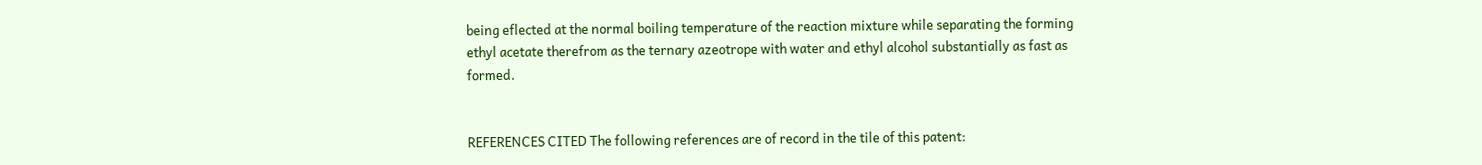being eflected at the normal boiling temperature of the reaction mixture while separating the forming ethyl acetate therefrom as the ternary azeotrope with water and ethyl alcohol substantially as fast as formed.


REFERENCES CITED The following references are of record in the tile of this patent: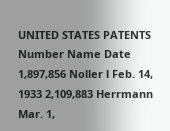UNITED STATES PATENTS Number Name Date 1,897,856 Noller l Feb. 14, 1933 2,109,883 Herrmann Mar. 1,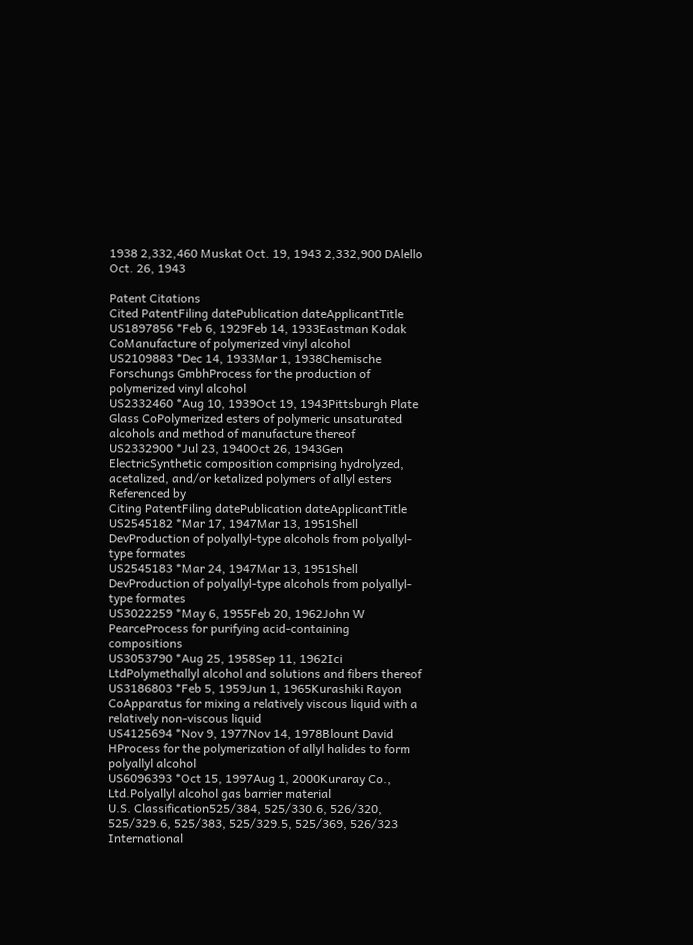1938 2,332,460 Muskat Oct. 19, 1943 2,332,900 DAlello Oct. 26, 1943

Patent Citations
Cited PatentFiling datePublication dateApplicantTitle
US1897856 *Feb 6, 1929Feb 14, 1933Eastman Kodak CoManufacture of polymerized vinyl alcohol
US2109883 *Dec 14, 1933Mar 1, 1938Chemische Forschungs GmbhProcess for the production of polymerized vinyl alcohol
US2332460 *Aug 10, 1939Oct 19, 1943Pittsburgh Plate Glass CoPolymerized esters of polymeric unsaturated alcohols and method of manufacture thereof
US2332900 *Jul 23, 1940Oct 26, 1943Gen ElectricSynthetic composition comprising hydrolyzed, acetalized, and/or ketalized polymers of allyl esters
Referenced by
Citing PatentFiling datePublication dateApplicantTitle
US2545182 *Mar 17, 1947Mar 13, 1951Shell DevProduction of polyallyl-type alcohols from polyallyl-type formates
US2545183 *Mar 24, 1947Mar 13, 1951Shell DevProduction of polyallyl-type alcohols from polyallyl-type formates
US3022259 *May 6, 1955Feb 20, 1962John W PearceProcess for purifying acid-containing compositions
US3053790 *Aug 25, 1958Sep 11, 1962Ici LtdPolymethallyl alcohol and solutions and fibers thereof
US3186803 *Feb 5, 1959Jun 1, 1965Kurashiki Rayon CoApparatus for mixing a relatively viscous liquid with a relatively non-viscous liquid
US4125694 *Nov 9, 1977Nov 14, 1978Blount David HProcess for the polymerization of allyl halides to form polyallyl alcohol
US6096393 *Oct 15, 1997Aug 1, 2000Kuraray Co., Ltd.Polyallyl alcohol gas barrier material
U.S. Classification525/384, 525/330.6, 526/320, 525/329.6, 525/383, 525/329.5, 525/369, 526/323
International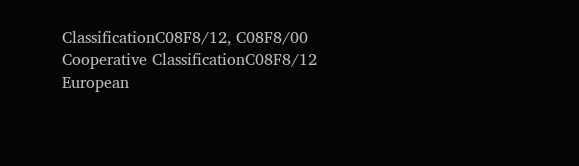ClassificationC08F8/12, C08F8/00
Cooperative ClassificationC08F8/12
European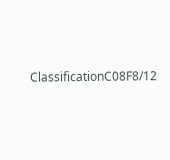ClassificationC08F8/12